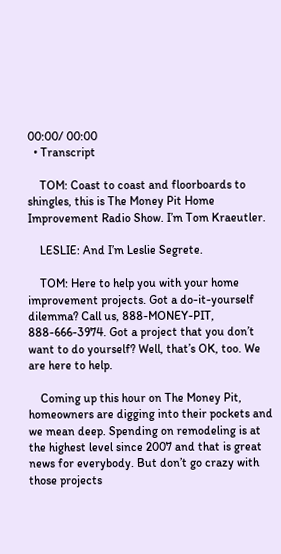00:00/ 00:00
  • Transcript

    TOM: Coast to coast and floorboards to shingles, this is The Money Pit Home Improvement Radio Show. I’m Tom Kraeutler.

    LESLIE: And I’m Leslie Segrete.

    TOM: Here to help you with your home improvement projects. Got a do-it-yourself dilemma? Call us, 888-MONEY-PIT, 888-666-3974. Got a project that you don’t want to do yourself? Well, that’s OK, too. We are here to help.

    Coming up this hour on The Money Pit, homeowners are digging into their pockets and we mean deep. Spending on remodeling is at the highest level since 2007 and that is great news for everybody. But don’t go crazy with those projects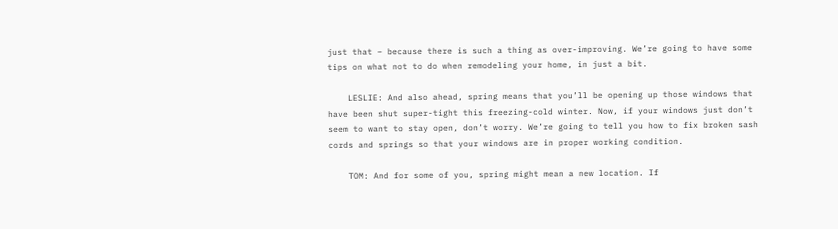just that – because there is such a thing as over-improving. We’re going to have some tips on what not to do when remodeling your home, in just a bit.

    LESLIE: And also ahead, spring means that you’ll be opening up those windows that have been shut super-tight this freezing-cold winter. Now, if your windows just don’t seem to want to stay open, don’t worry. We’re going to tell you how to fix broken sash cords and springs so that your windows are in proper working condition.

    TOM: And for some of you, spring might mean a new location. If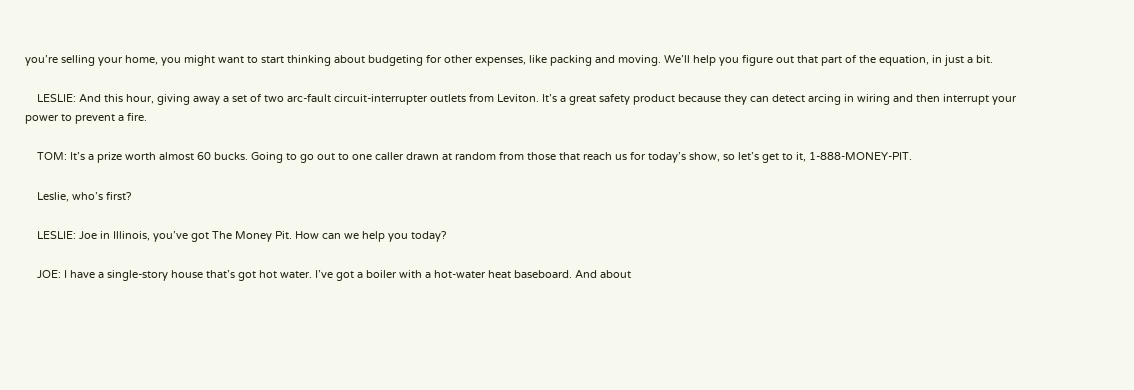you’re selling your home, you might want to start thinking about budgeting for other expenses, like packing and moving. We’ll help you figure out that part of the equation, in just a bit.

    LESLIE: And this hour, giving away a set of two arc-fault circuit-interrupter outlets from Leviton. It’s a great safety product because they can detect arcing in wiring and then interrupt your power to prevent a fire.

    TOM: It’s a prize worth almost 60 bucks. Going to go out to one caller drawn at random from those that reach us for today’s show, so let’s get to it, 1-888-MONEY-PIT.

    Leslie, who’s first?

    LESLIE: Joe in Illinois, you’ve got The Money Pit. How can we help you today?

    JOE: I have a single-story house that’s got hot water. I’ve got a boiler with a hot-water heat baseboard. And about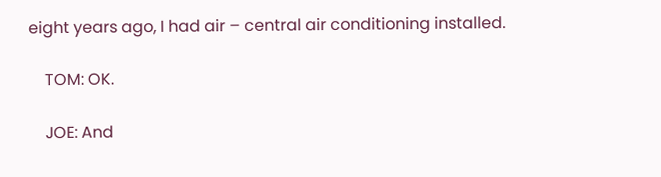eight years ago, I had air – central air conditioning installed.

    TOM: OK.

    JOE: And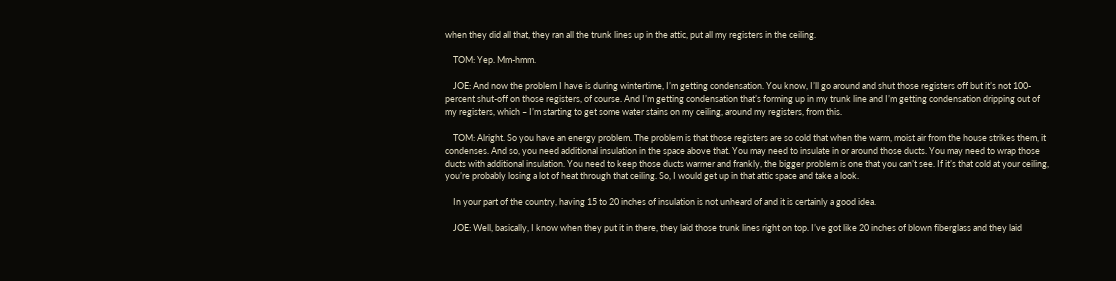when they did all that, they ran all the trunk lines up in the attic, put all my registers in the ceiling.

    TOM: Yep. Mm-hmm.

    JOE: And now the problem I have is during wintertime, I’m getting condensation. You know, I’ll go around and shut those registers off but it’s not 100-percent shut-off on those registers, of course. And I’m getting condensation that’s forming up in my trunk line and I’m getting condensation dripping out of my registers, which – I’m starting to get some water stains on my ceiling, around my registers, from this.

    TOM: Alright. So you have an energy problem. The problem is that those registers are so cold that when the warm, moist air from the house strikes them, it condenses. And so, you need additional insulation in the space above that. You may need to insulate in or around those ducts. You may need to wrap those ducts with additional insulation. You need to keep those ducts warmer and frankly, the bigger problem is one that you can’t see. If it’s that cold at your ceiling, you’re probably losing a lot of heat through that ceiling. So, I would get up in that attic space and take a look.

    In your part of the country, having 15 to 20 inches of insulation is not unheard of and it is certainly a good idea.

    JOE: Well, basically, I know when they put it in there, they laid those trunk lines right on top. I’ve got like 20 inches of blown fiberglass and they laid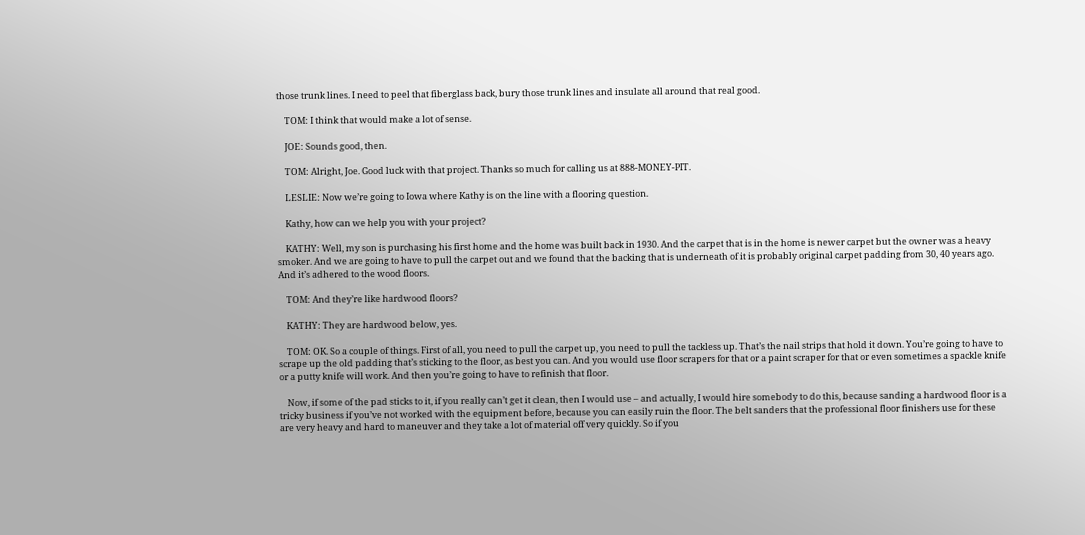those trunk lines. I need to peel that fiberglass back, bury those trunk lines and insulate all around that real good.

    TOM: I think that would make a lot of sense.

    JOE: Sounds good, then.

    TOM: Alright, Joe. Good luck with that project. Thanks so much for calling us at 888-MONEY-PIT.

    LESLIE: Now we’re going to Iowa where Kathy is on the line with a flooring question.

    Kathy, how can we help you with your project?

    KATHY: Well, my son is purchasing his first home and the home was built back in 1930. And the carpet that is in the home is newer carpet but the owner was a heavy smoker. And we are going to have to pull the carpet out and we found that the backing that is underneath of it is probably original carpet padding from 30, 40 years ago. And it’s adhered to the wood floors.

    TOM: And they’re like hardwood floors?

    KATHY: They are hardwood below, yes.

    TOM: OK. So a couple of things. First of all, you need to pull the carpet up, you need to pull the tackless up. That’s the nail strips that hold it down. You’re going to have to scrape up the old padding that’s sticking to the floor, as best you can. And you would use floor scrapers for that or a paint scraper for that or even sometimes a spackle knife or a putty knife will work. And then you’re going to have to refinish that floor.

    Now, if some of the pad sticks to it, if you really can’t get it clean, then I would use – and actually, I would hire somebody to do this, because sanding a hardwood floor is a tricky business if you’ve not worked with the equipment before, because you can easily ruin the floor. The belt sanders that the professional floor finishers use for these are very heavy and hard to maneuver and they take a lot of material off very quickly. So if you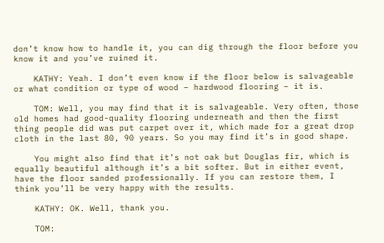don’t know how to handle it, you can dig through the floor before you know it and you’ve ruined it.

    KATHY: Yeah. I don’t even know if the floor below is salvageable or what condition or type of wood – hardwood flooring – it is.

    TOM: Well, you may find that it is salvageable. Very often, those old homes had good-quality flooring underneath and then the first thing people did was put carpet over it, which made for a great drop cloth in the last 80, 90 years. So you may find it’s in good shape.

    You might also find that it’s not oak but Douglas fir, which is equally beautiful although it’s a bit softer. But in either event, have the floor sanded professionally. If you can restore them, I think you’ll be very happy with the results.

    KATHY: OK. Well, thank you.

    TOM: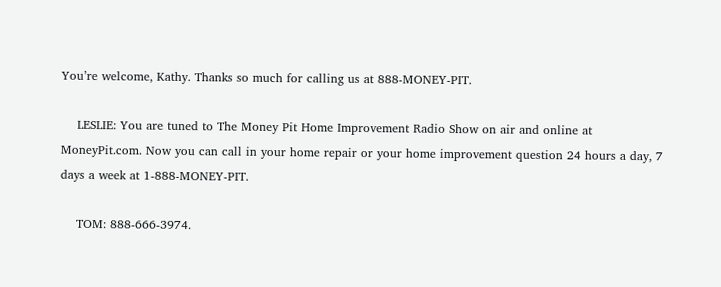You’re welcome, Kathy. Thanks so much for calling us at 888-MONEY-PIT.

    LESLIE: You are tuned to The Money Pit Home Improvement Radio Show on air and online at MoneyPit.com. Now you can call in your home repair or your home improvement question 24 hours a day, 7 days a week at 1-888-MONEY-PIT.

    TOM: 888-666-3974.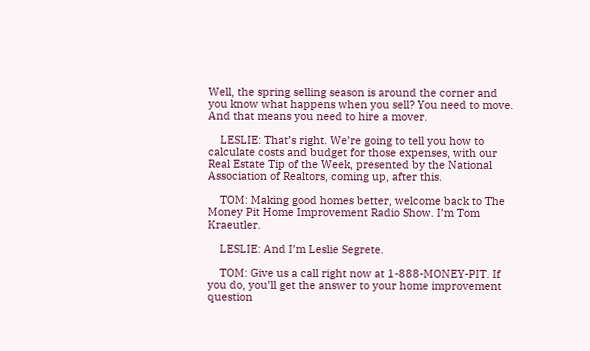Well, the spring selling season is around the corner and you know what happens when you sell? You need to move. And that means you need to hire a mover.

    LESLIE: That’s right. We’re going to tell you how to calculate costs and budget for those expenses, with our Real Estate Tip of the Week, presented by the National Association of Realtors, coming up, after this.

    TOM: Making good homes better, welcome back to The Money Pit Home Improvement Radio Show. I’m Tom Kraeutler.

    LESLIE: And I’m Leslie Segrete.

    TOM: Give us a call right now at 1-888-MONEY-PIT. If you do, you’ll get the answer to your home improvement question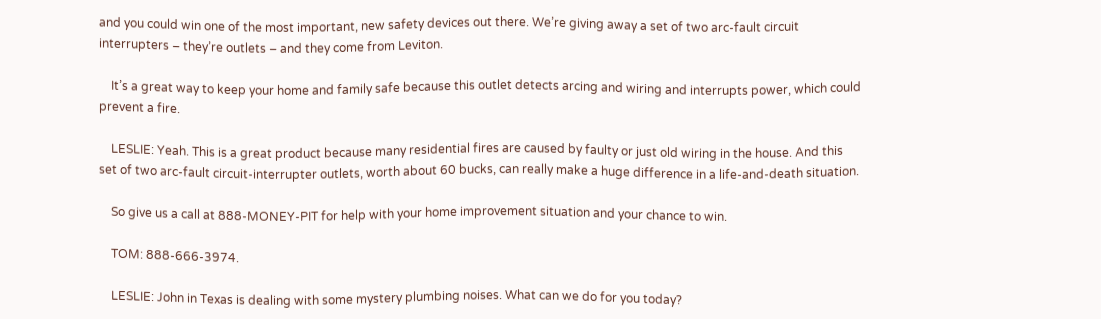and you could win one of the most important, new safety devices out there. We’re giving away a set of two arc-fault circuit interrupters – they’re outlets – and they come from Leviton.

    It’s a great way to keep your home and family safe because this outlet detects arcing and wiring and interrupts power, which could prevent a fire.

    LESLIE: Yeah. This is a great product because many residential fires are caused by faulty or just old wiring in the house. And this set of two arc-fault circuit-interrupter outlets, worth about 60 bucks, can really make a huge difference in a life-and-death situation.

    So give us a call at 888-MONEY-PIT for help with your home improvement situation and your chance to win.

    TOM: 888-666-3974.

    LESLIE: John in Texas is dealing with some mystery plumbing noises. What can we do for you today?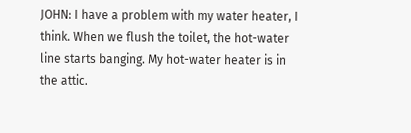JOHN: I have a problem with my water heater, I think. When we flush the toilet, the hot-water line starts banging. My hot-water heater is in the attic.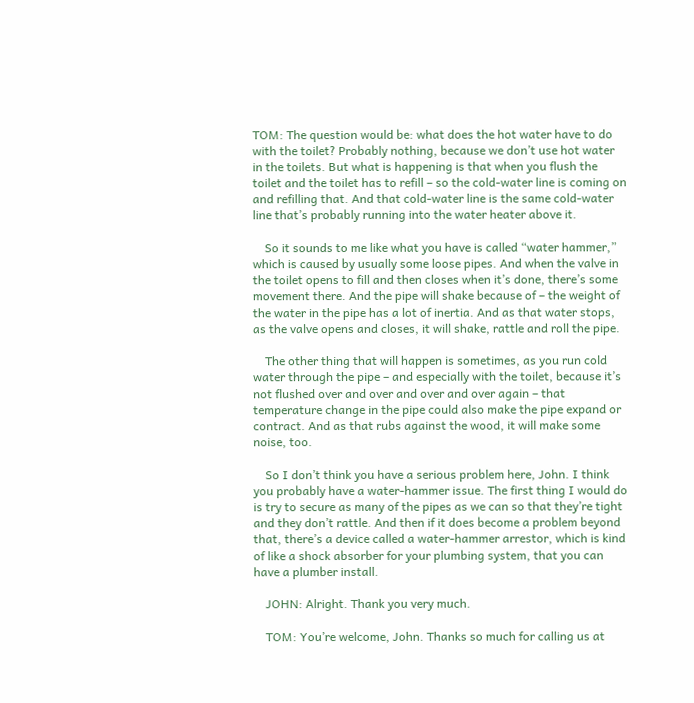TOM: The question would be: what does the hot water have to do with the toilet? Probably nothing, because we don’t use hot water in the toilets. But what is happening is that when you flush the toilet and the toilet has to refill – so the cold-water line is coming on and refilling that. And that cold-water line is the same cold-water line that’s probably running into the water heater above it.

    So it sounds to me like what you have is called “water hammer,” which is caused by usually some loose pipes. And when the valve in the toilet opens to fill and then closes when it’s done, there’s some movement there. And the pipe will shake because of – the weight of the water in the pipe has a lot of inertia. And as that water stops, as the valve opens and closes, it will shake, rattle and roll the pipe.

    The other thing that will happen is sometimes, as you run cold water through the pipe – and especially with the toilet, because it’s not flushed over and over and over and over again – that temperature change in the pipe could also make the pipe expand or contract. And as that rubs against the wood, it will make some noise, too.

    So I don’t think you have a serious problem here, John. I think you probably have a water-hammer issue. The first thing I would do is try to secure as many of the pipes as we can so that they’re tight and they don’t rattle. And then if it does become a problem beyond that, there’s a device called a water-hammer arrestor, which is kind of like a shock absorber for your plumbing system, that you can have a plumber install.

    JOHN: Alright. Thank you very much.

    TOM: You’re welcome, John. Thanks so much for calling us at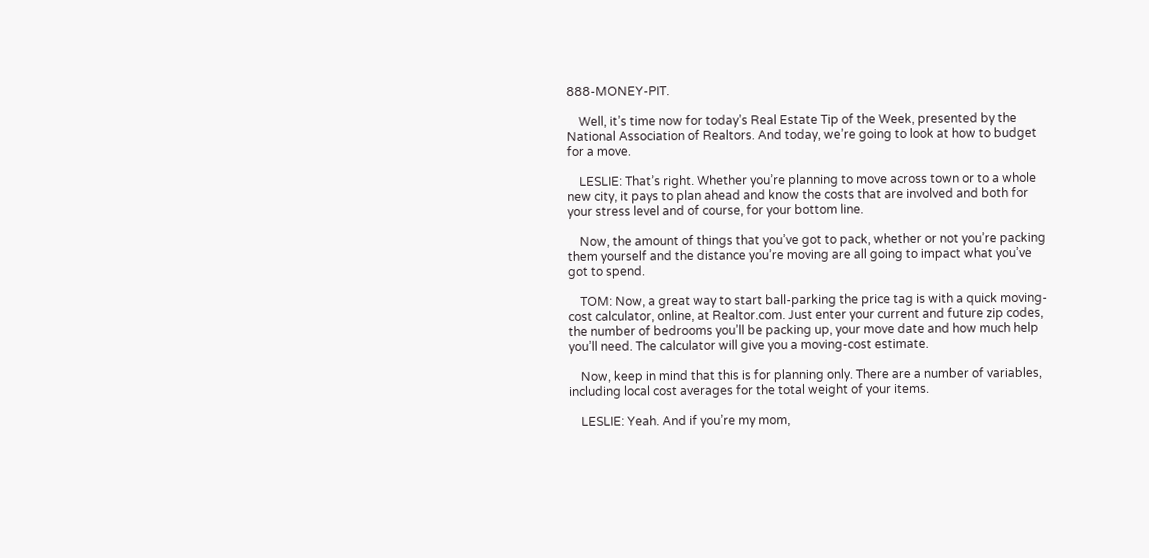888-MONEY-PIT.

    Well, it’s time now for today’s Real Estate Tip of the Week, presented by the National Association of Realtors. And today, we’re going to look at how to budget for a move.

    LESLIE: That’s right. Whether you’re planning to move across town or to a whole new city, it pays to plan ahead and know the costs that are involved and both for your stress level and of course, for your bottom line.

    Now, the amount of things that you’ve got to pack, whether or not you’re packing them yourself and the distance you’re moving are all going to impact what you’ve got to spend.

    TOM: Now, a great way to start ball-parking the price tag is with a quick moving-cost calculator, online, at Realtor.com. Just enter your current and future zip codes, the number of bedrooms you’ll be packing up, your move date and how much help you’ll need. The calculator will give you a moving-cost estimate.

    Now, keep in mind that this is for planning only. There are a number of variables, including local cost averages for the total weight of your items.

    LESLIE: Yeah. And if you’re my mom,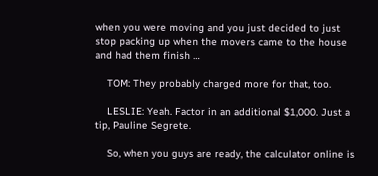when you were moving and you just decided to just stop packing up when the movers came to the house and had them finish …

    TOM: They probably charged more for that, too.

    LESLIE: Yeah. Factor in an additional $1,000. Just a tip, Pauline Segrete.

    So, when you guys are ready, the calculator online is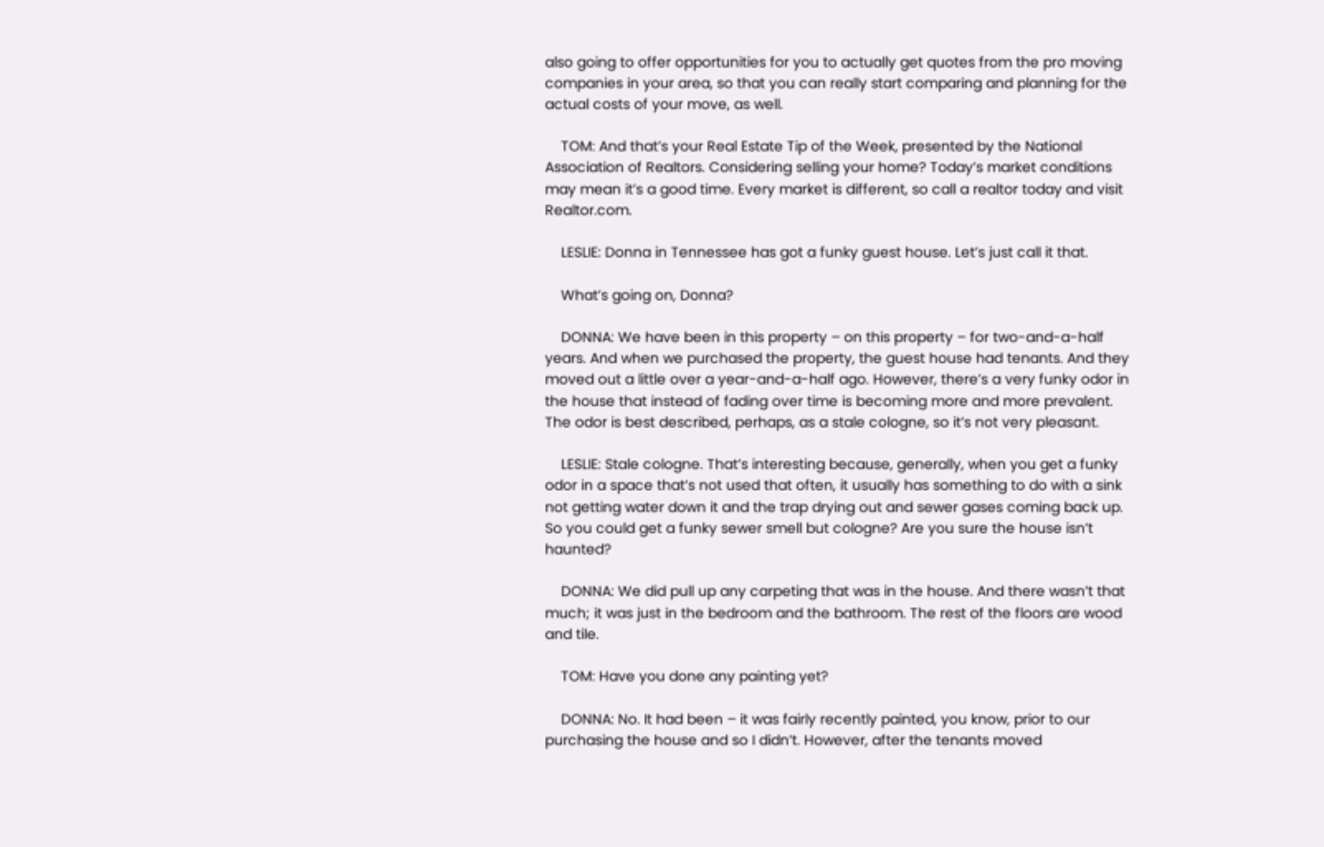also going to offer opportunities for you to actually get quotes from the pro moving companies in your area, so that you can really start comparing and planning for the actual costs of your move, as well.

    TOM: And that’s your Real Estate Tip of the Week, presented by the National Association of Realtors. Considering selling your home? Today’s market conditions may mean it’s a good time. Every market is different, so call a realtor today and visit Realtor.com.

    LESLIE: Donna in Tennessee has got a funky guest house. Let’s just call it that.

    What’s going on, Donna?

    DONNA: We have been in this property – on this property – for two-and-a-half years. And when we purchased the property, the guest house had tenants. And they moved out a little over a year-and-a-half ago. However, there’s a very funky odor in the house that instead of fading over time is becoming more and more prevalent. The odor is best described, perhaps, as a stale cologne, so it’s not very pleasant.

    LESLIE: Stale cologne. That’s interesting because, generally, when you get a funky odor in a space that’s not used that often, it usually has something to do with a sink not getting water down it and the trap drying out and sewer gases coming back up. So you could get a funky sewer smell but cologne? Are you sure the house isn’t haunted?

    DONNA: We did pull up any carpeting that was in the house. And there wasn’t that much; it was just in the bedroom and the bathroom. The rest of the floors are wood and tile.

    TOM: Have you done any painting yet?

    DONNA: No. It had been – it was fairly recently painted, you know, prior to our purchasing the house and so I didn’t. However, after the tenants moved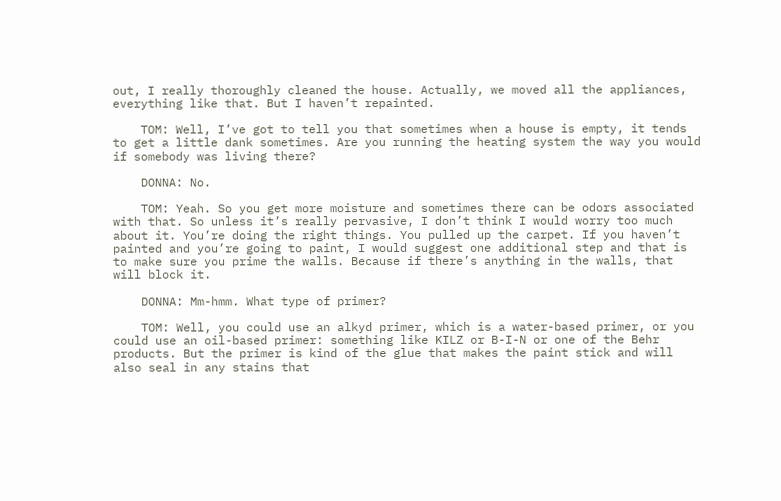out, I really thoroughly cleaned the house. Actually, we moved all the appliances, everything like that. But I haven’t repainted.

    TOM: Well, I’ve got to tell you that sometimes when a house is empty, it tends to get a little dank sometimes. Are you running the heating system the way you would if somebody was living there?

    DONNA: No.

    TOM: Yeah. So you get more moisture and sometimes there can be odors associated with that. So unless it’s really pervasive, I don’t think I would worry too much about it. You’re doing the right things. You pulled up the carpet. If you haven’t painted and you’re going to paint, I would suggest one additional step and that is to make sure you prime the walls. Because if there’s anything in the walls, that will block it.

    DONNA: Mm-hmm. What type of primer?

    TOM: Well, you could use an alkyd primer, which is a water-based primer, or you could use an oil-based primer: something like KILZ or B-I-N or one of the Behr products. But the primer is kind of the glue that makes the paint stick and will also seal in any stains that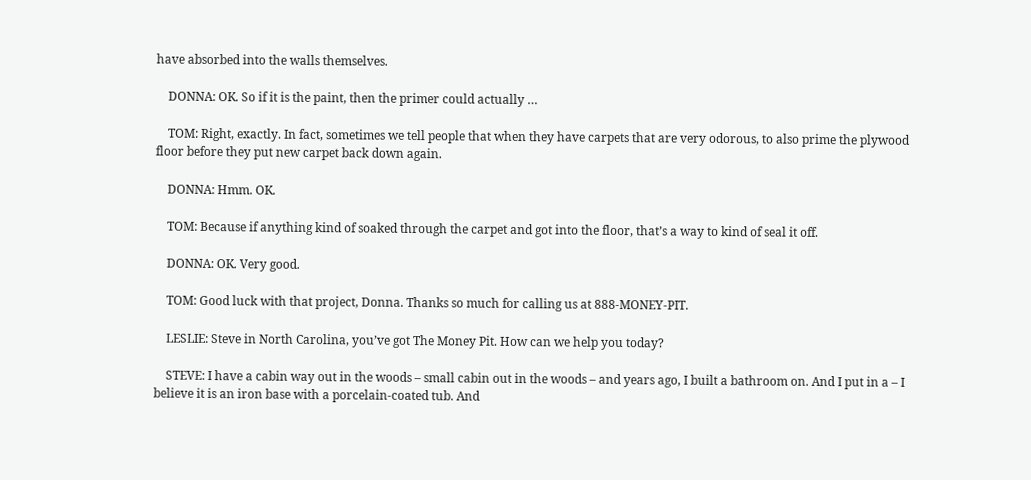have absorbed into the walls themselves.

    DONNA: OK. So if it is the paint, then the primer could actually …

    TOM: Right, exactly. In fact, sometimes we tell people that when they have carpets that are very odorous, to also prime the plywood floor before they put new carpet back down again.

    DONNA: Hmm. OK.

    TOM: Because if anything kind of soaked through the carpet and got into the floor, that’s a way to kind of seal it off.

    DONNA: OK. Very good.

    TOM: Good luck with that project, Donna. Thanks so much for calling us at 888-MONEY-PIT.

    LESLIE: Steve in North Carolina, you’ve got The Money Pit. How can we help you today?

    STEVE: I have a cabin way out in the woods – small cabin out in the woods – and years ago, I built a bathroom on. And I put in a – I believe it is an iron base with a porcelain-coated tub. And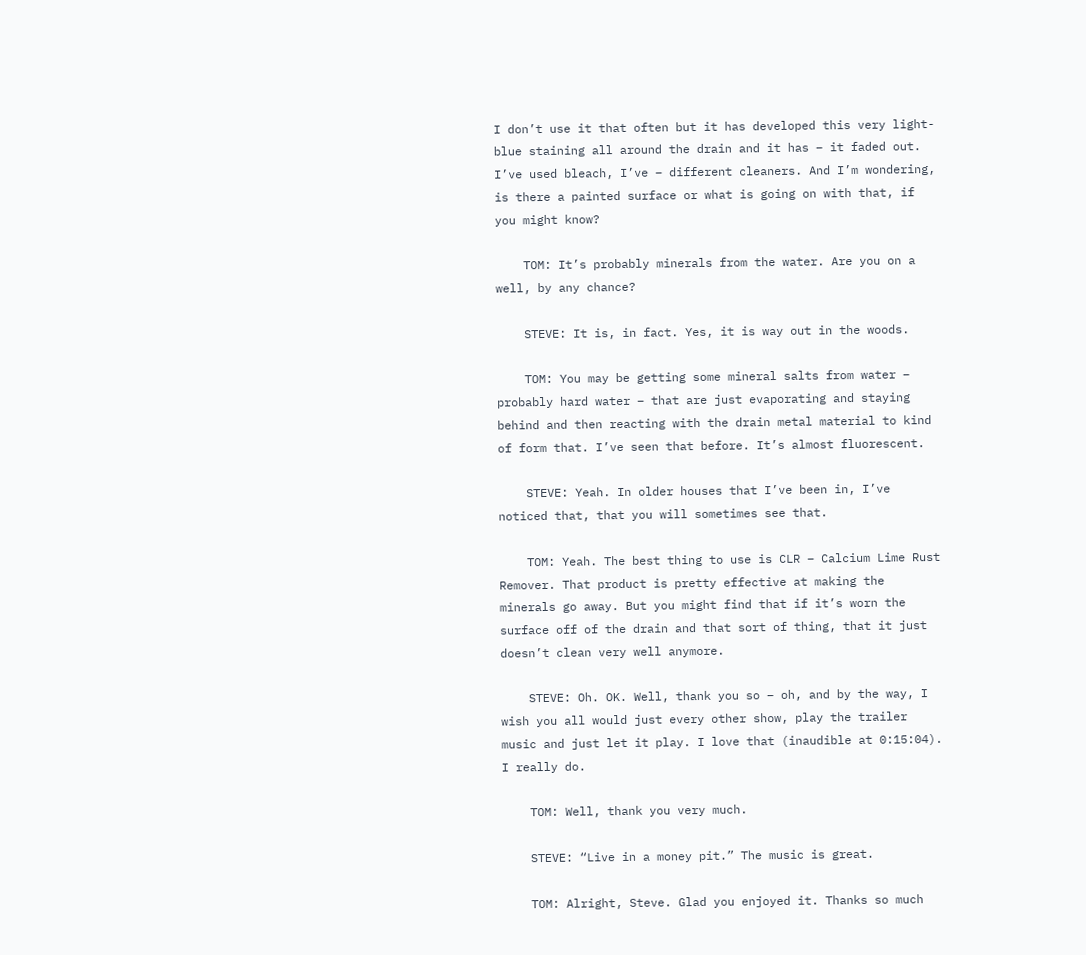I don’t use it that often but it has developed this very light-blue staining all around the drain and it has – it faded out. I’ve used bleach, I’ve – different cleaners. And I’m wondering, is there a painted surface or what is going on with that, if you might know?

    TOM: It’s probably minerals from the water. Are you on a well, by any chance?

    STEVE: It is, in fact. Yes, it is way out in the woods.

    TOM: You may be getting some mineral salts from water – probably hard water – that are just evaporating and staying behind and then reacting with the drain metal material to kind of form that. I’ve seen that before. It’s almost fluorescent.

    STEVE: Yeah. In older houses that I’ve been in, I’ve noticed that, that you will sometimes see that.

    TOM: Yeah. The best thing to use is CLR – Calcium Lime Rust Remover. That product is pretty effective at making the minerals go away. But you might find that if it’s worn the surface off of the drain and that sort of thing, that it just doesn’t clean very well anymore.

    STEVE: Oh. OK. Well, thank you so – oh, and by the way, I wish you all would just every other show, play the trailer music and just let it play. I love that (inaudible at 0:15:04). I really do.

    TOM: Well, thank you very much.

    STEVE: “Live in a money pit.” The music is great.

    TOM: Alright, Steve. Glad you enjoyed it. Thanks so much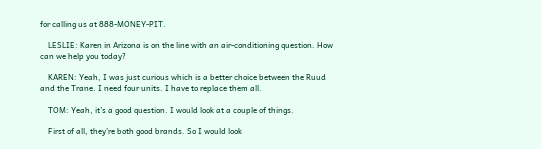for calling us at 888-MONEY-PIT.

    LESLIE: Karen in Arizona is on the line with an air-conditioning question. How can we help you today?

    KAREN: Yeah, I was just curious which is a better choice between the Ruud and the Trane. I need four units. I have to replace them all.

    TOM: Yeah, it’s a good question. I would look at a couple of things.

    First of all, they’re both good brands. So I would look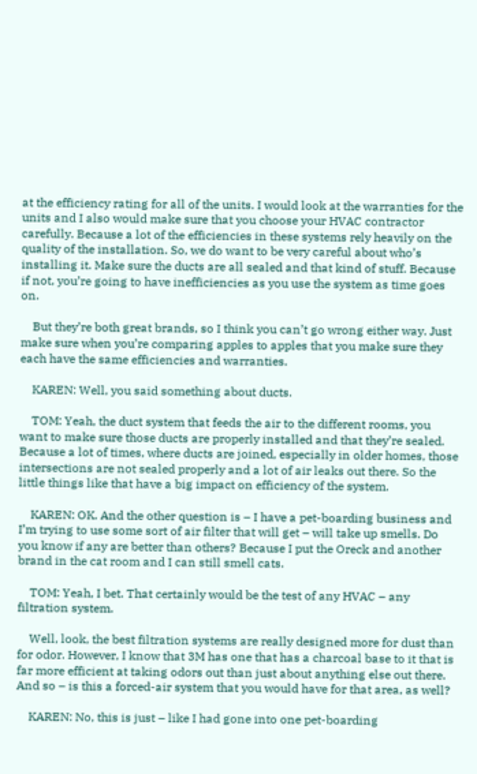at the efficiency rating for all of the units. I would look at the warranties for the units and I also would make sure that you choose your HVAC contractor carefully. Because a lot of the efficiencies in these systems rely heavily on the quality of the installation. So, we do want to be very careful about who’s installing it. Make sure the ducts are all sealed and that kind of stuff. Because if not, you’re going to have inefficiencies as you use the system as time goes on.

    But they’re both great brands, so I think you can’t go wrong either way. Just make sure when you’re comparing apples to apples that you make sure they each have the same efficiencies and warranties.

    KAREN: Well, you said something about ducts.

    TOM: Yeah, the duct system that feeds the air to the different rooms, you want to make sure those ducts are properly installed and that they’re sealed. Because a lot of times, where ducts are joined, especially in older homes, those intersections are not sealed properly and a lot of air leaks out there. So the little things like that have a big impact on efficiency of the system.

    KAREN: OK. And the other question is – I have a pet-boarding business and I’m trying to use some sort of air filter that will get – will take up smells. Do you know if any are better than others? Because I put the Oreck and another brand in the cat room and I can still smell cats.

    TOM: Yeah, I bet. That certainly would be the test of any HVAC – any filtration system.

    Well, look, the best filtration systems are really designed more for dust than for odor. However, I know that 3M has one that has a charcoal base to it that is far more efficient at taking odors out than just about anything else out there. And so – is this a forced-air system that you would have for that area, as well?

    KAREN: No, this is just – like I had gone into one pet-boarding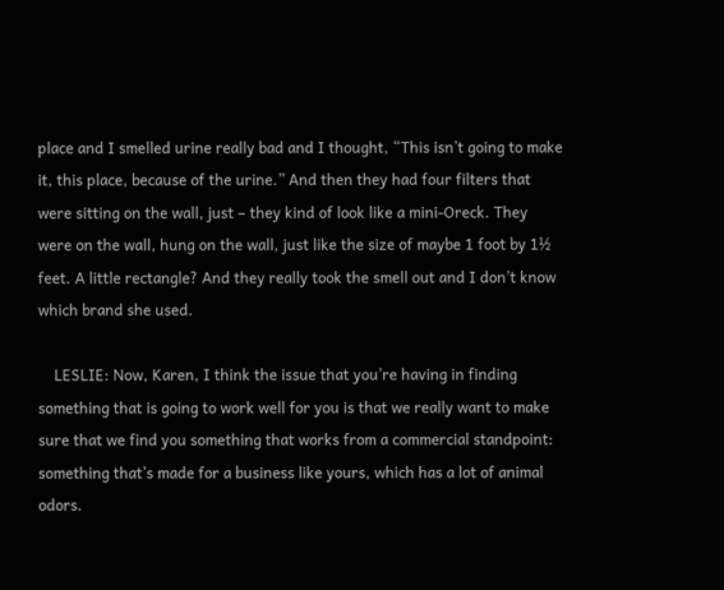place and I smelled urine really bad and I thought, “This isn’t going to make it, this place, because of the urine.” And then they had four filters that were sitting on the wall, just – they kind of look like a mini-Oreck. They were on the wall, hung on the wall, just like the size of maybe 1 foot by 1½ feet. A little rectangle? And they really took the smell out and I don’t know which brand she used.

    LESLIE: Now, Karen, I think the issue that you’re having in finding something that is going to work well for you is that we really want to make sure that we find you something that works from a commercial standpoint: something that’s made for a business like yours, which has a lot of animal odors.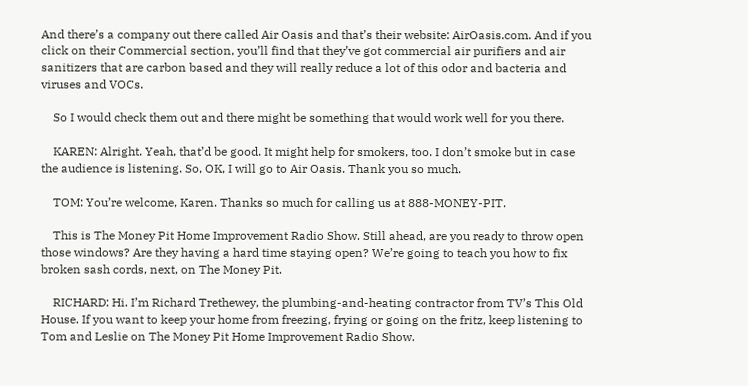And there’s a company out there called Air Oasis and that’s their website: AirOasis.com. And if you click on their Commercial section, you’ll find that they’ve got commercial air purifiers and air sanitizers that are carbon based and they will really reduce a lot of this odor and bacteria and viruses and VOCs.

    So I would check them out and there might be something that would work well for you there.

    KAREN: Alright. Yeah, that’d be good. It might help for smokers, too. I don’t smoke but in case the audience is listening. So, OK, I will go to Air Oasis. Thank you so much.

    TOM: You’re welcome, Karen. Thanks so much for calling us at 888-MONEY-PIT.

    This is The Money Pit Home Improvement Radio Show. Still ahead, are you ready to throw open those windows? Are they having a hard time staying open? We’re going to teach you how to fix broken sash cords, next, on The Money Pit.

    RICHARD: Hi. I’m Richard Trethewey, the plumbing-and-heating contractor from TV’s This Old House. If you want to keep your home from freezing, frying or going on the fritz, keep listening to Tom and Leslie on The Money Pit Home Improvement Radio Show.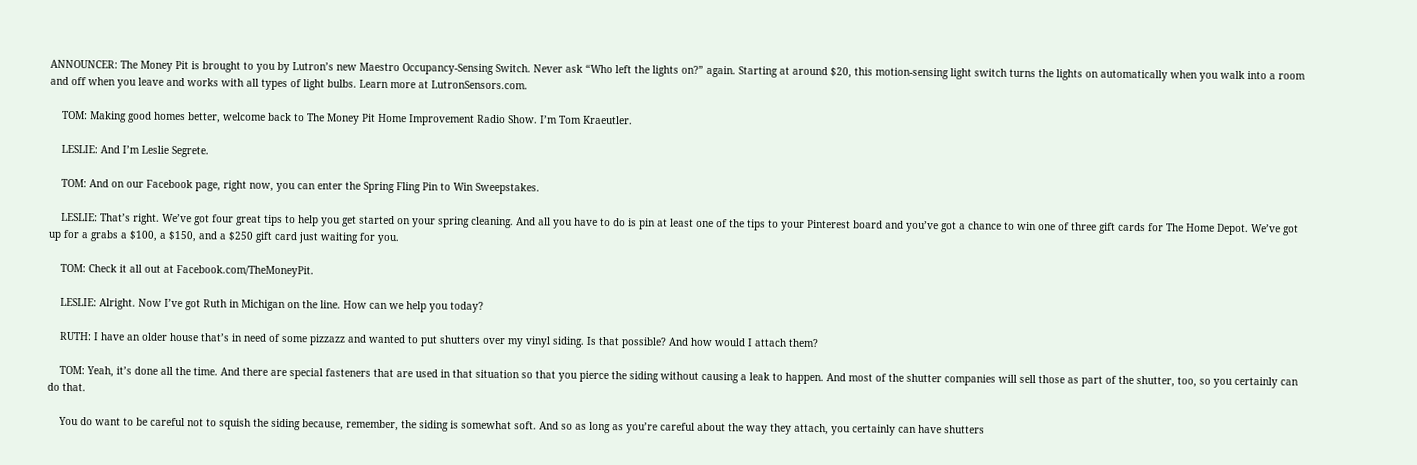ANNOUNCER: The Money Pit is brought to you by Lutron’s new Maestro Occupancy-Sensing Switch. Never ask “Who left the lights on?” again. Starting at around $20, this motion-sensing light switch turns the lights on automatically when you walk into a room and off when you leave and works with all types of light bulbs. Learn more at LutronSensors.com.

    TOM: Making good homes better, welcome back to The Money Pit Home Improvement Radio Show. I’m Tom Kraeutler.

    LESLIE: And I’m Leslie Segrete.

    TOM: And on our Facebook page, right now, you can enter the Spring Fling Pin to Win Sweepstakes.

    LESLIE: That’s right. We’ve got four great tips to help you get started on your spring cleaning. And all you have to do is pin at least one of the tips to your Pinterest board and you’ve got a chance to win one of three gift cards for The Home Depot. We’ve got up for a grabs a $100, a $150, and a $250 gift card just waiting for you.

    TOM: Check it all out at Facebook.com/TheMoneyPit.

    LESLIE: Alright. Now I’ve got Ruth in Michigan on the line. How can we help you today?

    RUTH: I have an older house that’s in need of some pizzazz and wanted to put shutters over my vinyl siding. Is that possible? And how would I attach them?

    TOM: Yeah, it’s done all the time. And there are special fasteners that are used in that situation so that you pierce the siding without causing a leak to happen. And most of the shutter companies will sell those as part of the shutter, too, so you certainly can do that.

    You do want to be careful not to squish the siding because, remember, the siding is somewhat soft. And so as long as you’re careful about the way they attach, you certainly can have shutters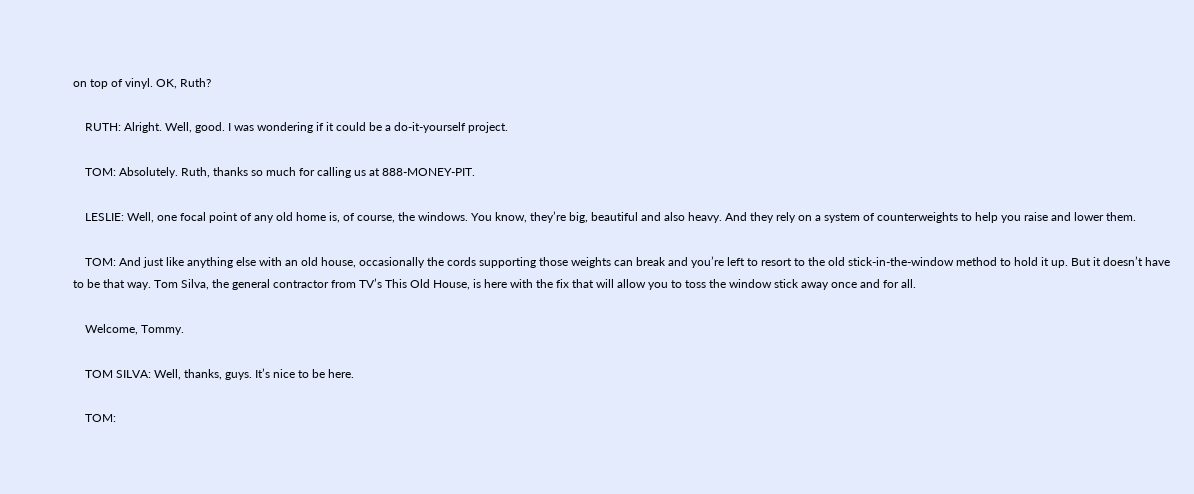on top of vinyl. OK, Ruth?

    RUTH: Alright. Well, good. I was wondering if it could be a do-it-yourself project.

    TOM: Absolutely. Ruth, thanks so much for calling us at 888-MONEY-PIT.

    LESLIE: Well, one focal point of any old home is, of course, the windows. You know, they’re big, beautiful and also heavy. And they rely on a system of counterweights to help you raise and lower them.

    TOM: And just like anything else with an old house, occasionally the cords supporting those weights can break and you’re left to resort to the old stick-in-the-window method to hold it up. But it doesn’t have to be that way. Tom Silva, the general contractor from TV’s This Old House, is here with the fix that will allow you to toss the window stick away once and for all.

    Welcome, Tommy.

    TOM SILVA: Well, thanks, guys. It’s nice to be here.

    TOM: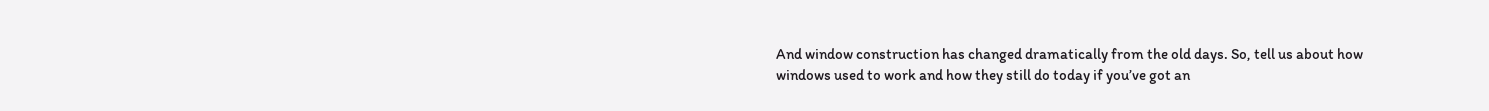And window construction has changed dramatically from the old days. So, tell us about how windows used to work and how they still do today if you’ve got an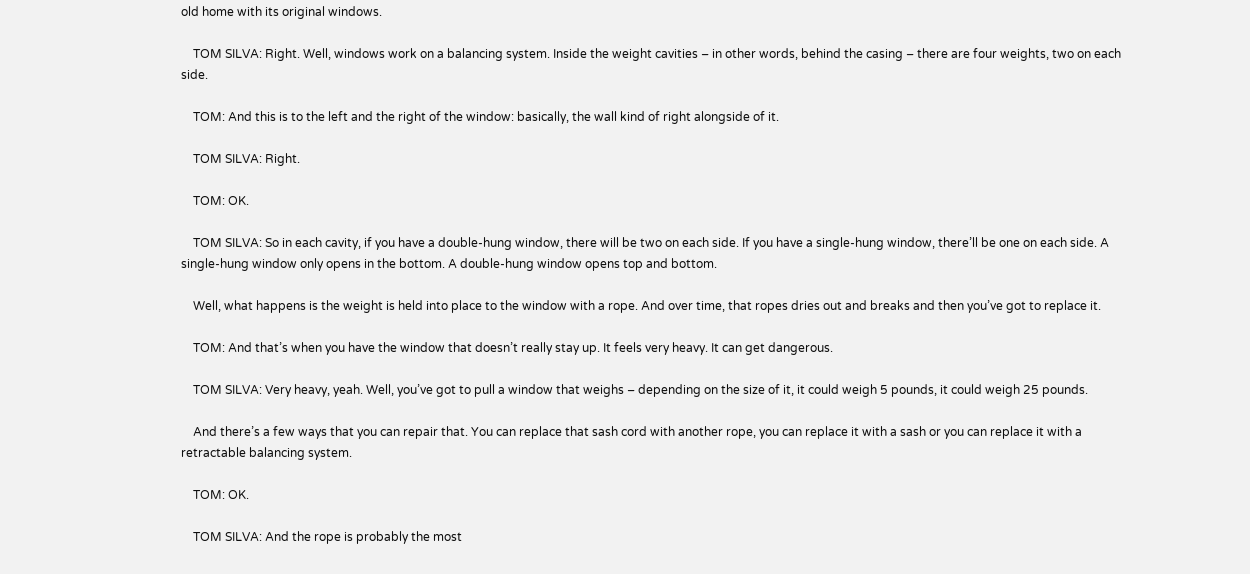old home with its original windows.

    TOM SILVA: Right. Well, windows work on a balancing system. Inside the weight cavities – in other words, behind the casing – there are four weights, two on each side.

    TOM: And this is to the left and the right of the window: basically, the wall kind of right alongside of it.

    TOM SILVA: Right.

    TOM: OK.

    TOM SILVA: So in each cavity, if you have a double-hung window, there will be two on each side. If you have a single-hung window, there’ll be one on each side. A single-hung window only opens in the bottom. A double-hung window opens top and bottom.

    Well, what happens is the weight is held into place to the window with a rope. And over time, that ropes dries out and breaks and then you’ve got to replace it.

    TOM: And that’s when you have the window that doesn’t really stay up. It feels very heavy. It can get dangerous.

    TOM SILVA: Very heavy, yeah. Well, you’ve got to pull a window that weighs – depending on the size of it, it could weigh 5 pounds, it could weigh 25 pounds.

    And there’s a few ways that you can repair that. You can replace that sash cord with another rope, you can replace it with a sash or you can replace it with a retractable balancing system.

    TOM: OK.

    TOM SILVA: And the rope is probably the most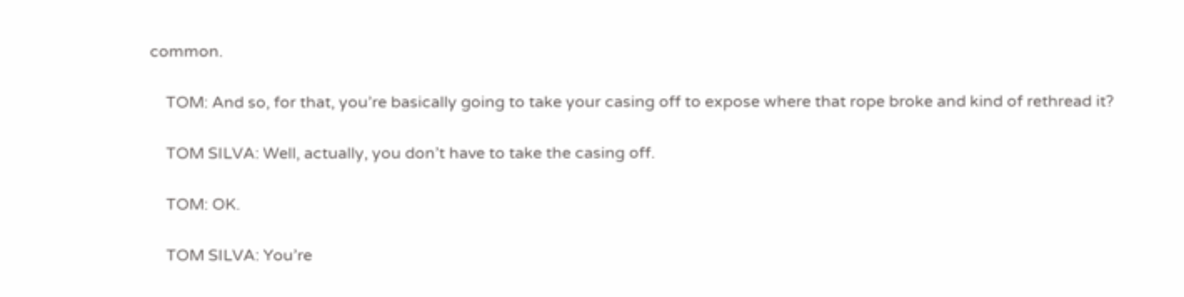common.

    TOM: And so, for that, you’re basically going to take your casing off to expose where that rope broke and kind of rethread it?

    TOM SILVA: Well, actually, you don’t have to take the casing off.

    TOM: OK.

    TOM SILVA: You’re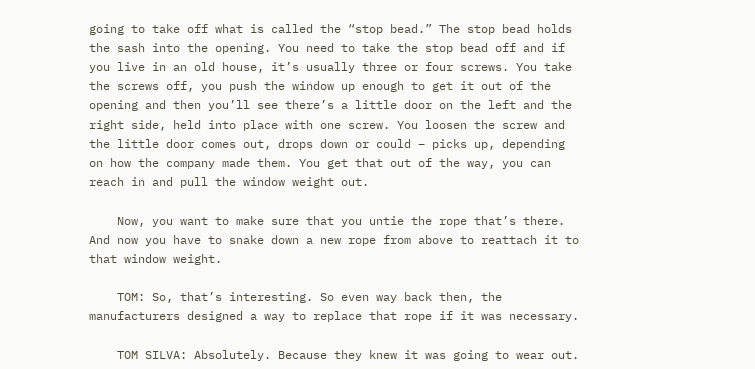going to take off what is called the “stop bead.” The stop bead holds the sash into the opening. You need to take the stop bead off and if you live in an old house, it’s usually three or four screws. You take the screws off, you push the window up enough to get it out of the opening and then you’ll see there’s a little door on the left and the right side, held into place with one screw. You loosen the screw and the little door comes out, drops down or could – picks up, depending on how the company made them. You get that out of the way, you can reach in and pull the window weight out.

    Now, you want to make sure that you untie the rope that’s there. And now you have to snake down a new rope from above to reattach it to that window weight.

    TOM: So, that’s interesting. So even way back then, the manufacturers designed a way to replace that rope if it was necessary.

    TOM SILVA: Absolutely. Because they knew it was going to wear out.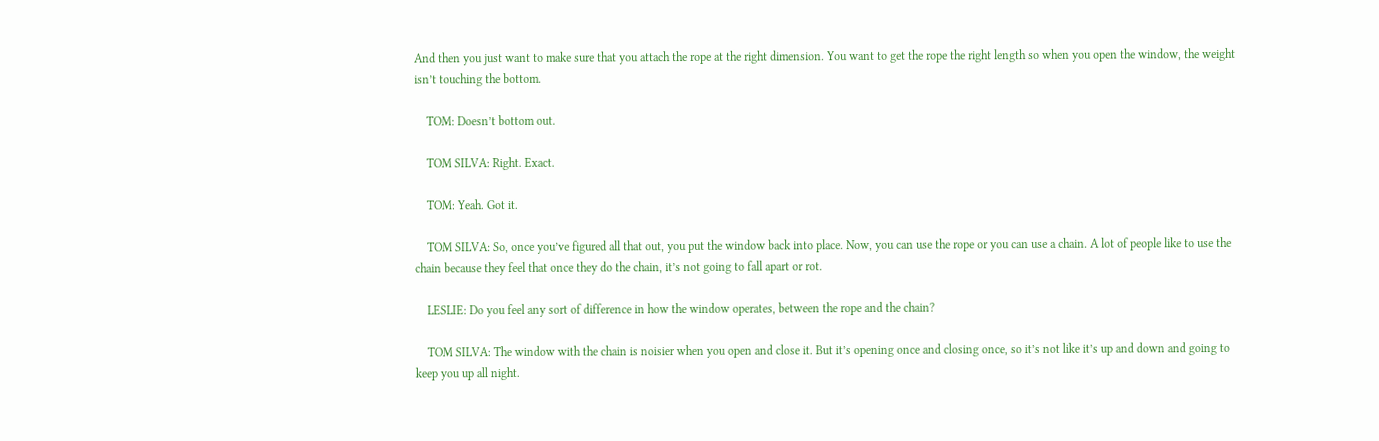And then you just want to make sure that you attach the rope at the right dimension. You want to get the rope the right length so when you open the window, the weight isn’t touching the bottom.

    TOM: Doesn’t bottom out.

    TOM SILVA: Right. Exact.

    TOM: Yeah. Got it.

    TOM SILVA: So, once you’ve figured all that out, you put the window back into place. Now, you can use the rope or you can use a chain. A lot of people like to use the chain because they feel that once they do the chain, it’s not going to fall apart or rot.

    LESLIE: Do you feel any sort of difference in how the window operates, between the rope and the chain?

    TOM SILVA: The window with the chain is noisier when you open and close it. But it’s opening once and closing once, so it’s not like it’s up and down and going to keep you up all night.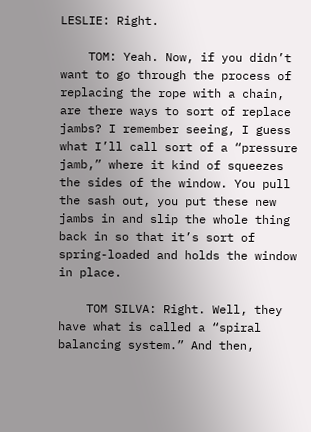LESLIE: Right.

    TOM: Yeah. Now, if you didn’t want to go through the process of replacing the rope with a chain, are there ways to sort of replace jambs? I remember seeing, I guess what I’ll call sort of a “pressure jamb,” where it kind of squeezes the sides of the window. You pull the sash out, you put these new jambs in and slip the whole thing back in so that it’s sort of spring-loaded and holds the window in place.

    TOM SILVA: Right. Well, they have what is called a “spiral balancing system.” And then,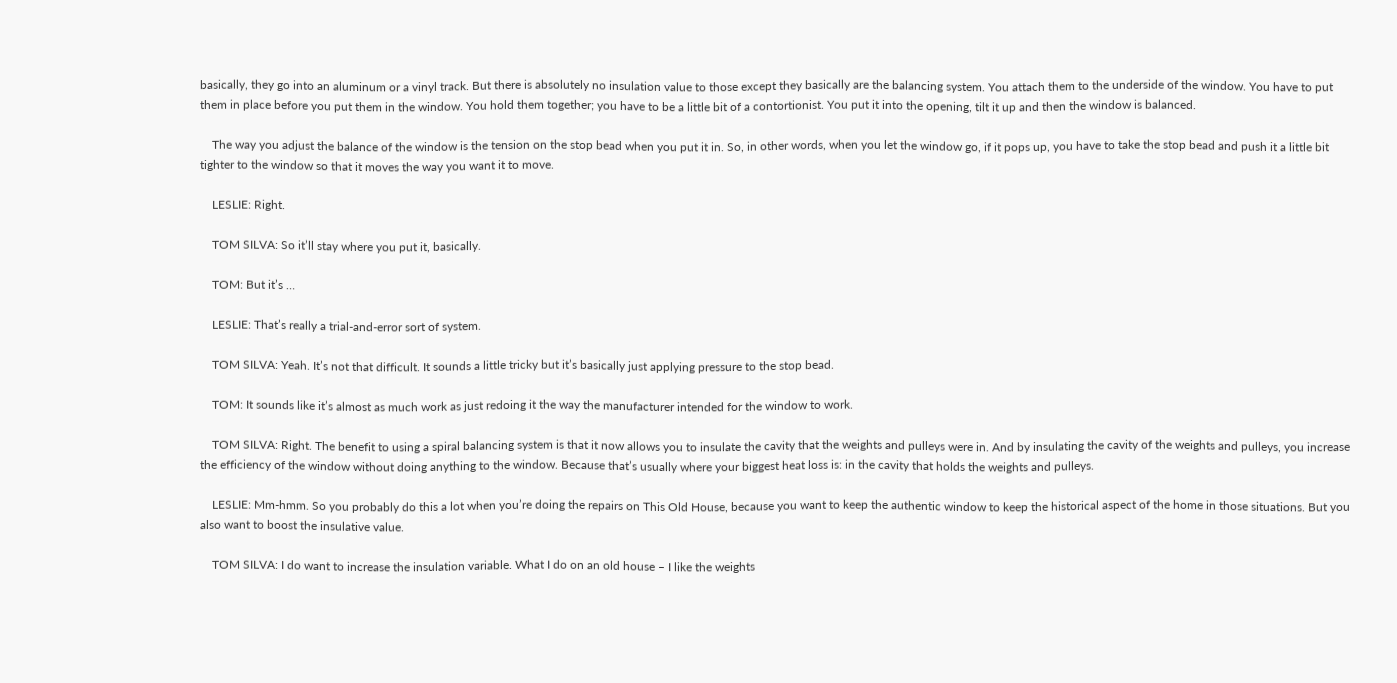basically, they go into an aluminum or a vinyl track. But there is absolutely no insulation value to those except they basically are the balancing system. You attach them to the underside of the window. You have to put them in place before you put them in the window. You hold them together; you have to be a little bit of a contortionist. You put it into the opening, tilt it up and then the window is balanced.

    The way you adjust the balance of the window is the tension on the stop bead when you put it in. So, in other words, when you let the window go, if it pops up, you have to take the stop bead and push it a little bit tighter to the window so that it moves the way you want it to move.

    LESLIE: Right.

    TOM SILVA: So it’ll stay where you put it, basically.

    TOM: But it’s …

    LESLIE: That’s really a trial-and-error sort of system.

    TOM SILVA: Yeah. It’s not that difficult. It sounds a little tricky but it’s basically just applying pressure to the stop bead.

    TOM: It sounds like it’s almost as much work as just redoing it the way the manufacturer intended for the window to work.

    TOM SILVA: Right. The benefit to using a spiral balancing system is that it now allows you to insulate the cavity that the weights and pulleys were in. And by insulating the cavity of the weights and pulleys, you increase the efficiency of the window without doing anything to the window. Because that’s usually where your biggest heat loss is: in the cavity that holds the weights and pulleys.

    LESLIE: Mm-hmm. So you probably do this a lot when you’re doing the repairs on This Old House, because you want to keep the authentic window to keep the historical aspect of the home in those situations. But you also want to boost the insulative value.

    TOM SILVA: I do want to increase the insulation variable. What I do on an old house – I like the weights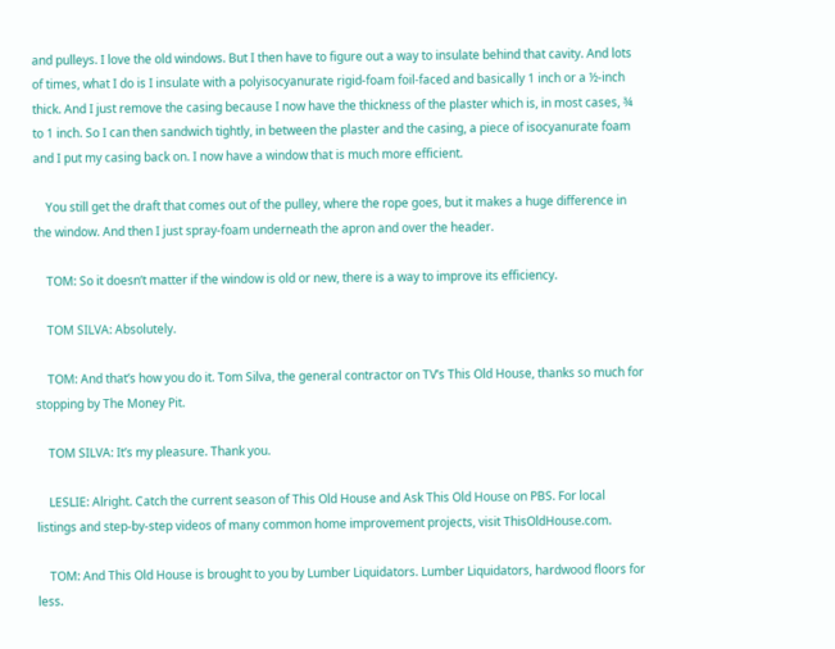and pulleys. I love the old windows. But I then have to figure out a way to insulate behind that cavity. And lots of times, what I do is I insulate with a polyisocyanurate rigid-foam foil-faced and basically 1 inch or a ½-inch thick. And I just remove the casing because I now have the thickness of the plaster which is, in most cases, ¾ to 1 inch. So I can then sandwich tightly, in between the plaster and the casing, a piece of isocyanurate foam and I put my casing back on. I now have a window that is much more efficient.

    You still get the draft that comes out of the pulley, where the rope goes, but it makes a huge difference in the window. And then I just spray-foam underneath the apron and over the header.

    TOM: So it doesn’t matter if the window is old or new, there is a way to improve its efficiency.

    TOM SILVA: Absolutely.

    TOM: And that’s how you do it. Tom Silva, the general contractor on TV’s This Old House, thanks so much for stopping by The Money Pit.

    TOM SILVA: It’s my pleasure. Thank you.

    LESLIE: Alright. Catch the current season of This Old House and Ask This Old House on PBS. For local listings and step-by-step videos of many common home improvement projects, visit ThisOldHouse.com.

    TOM: And This Old House is brought to you by Lumber Liquidators. Lumber Liquidators, hardwood floors for less.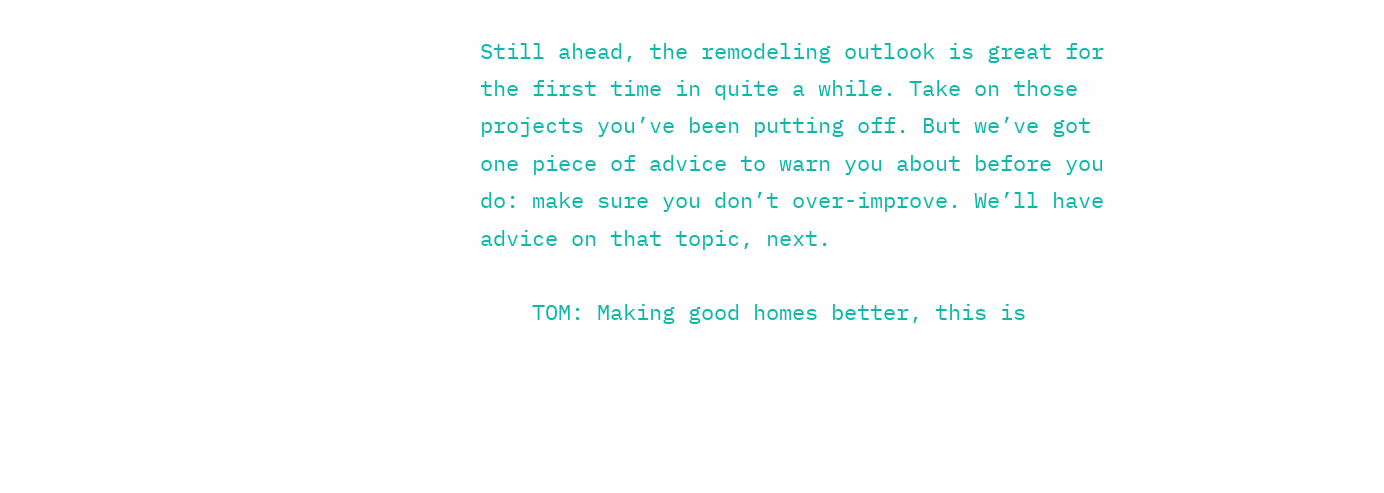Still ahead, the remodeling outlook is great for the first time in quite a while. Take on those projects you’ve been putting off. But we’ve got one piece of advice to warn you about before you do: make sure you don’t over-improve. We’ll have advice on that topic, next.

    TOM: Making good homes better, this is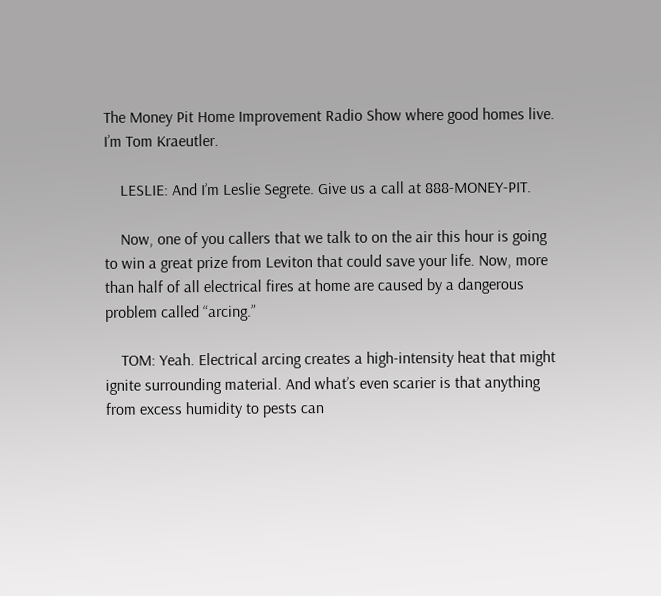The Money Pit Home Improvement Radio Show where good homes live. I’m Tom Kraeutler.

    LESLIE: And I’m Leslie Segrete. Give us a call at 888-MONEY-PIT.

    Now, one of you callers that we talk to on the air this hour is going to win a great prize from Leviton that could save your life. Now, more than half of all electrical fires at home are caused by a dangerous problem called “arcing.”

    TOM: Yeah. Electrical arcing creates a high-intensity heat that might ignite surrounding material. And what’s even scarier is that anything from excess humidity to pests can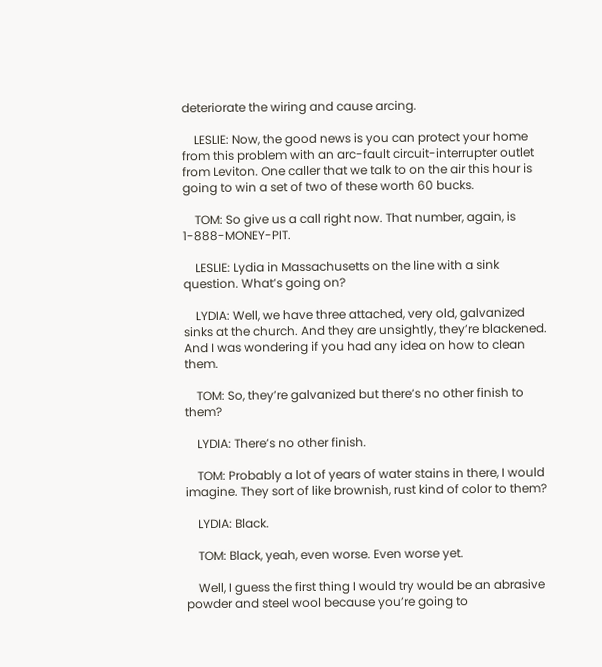deteriorate the wiring and cause arcing.

    LESLIE: Now, the good news is you can protect your home from this problem with an arc-fault circuit-interrupter outlet from Leviton. One caller that we talk to on the air this hour is going to win a set of two of these worth 60 bucks.

    TOM: So give us a call right now. That number, again, is 1-888-MONEY-PIT.

    LESLIE: Lydia in Massachusetts on the line with a sink question. What’s going on?

    LYDIA: Well, we have three attached, very old, galvanized sinks at the church. And they are unsightly, they’re blackened. And I was wondering if you had any idea on how to clean them.

    TOM: So, they’re galvanized but there’s no other finish to them?

    LYDIA: There’s no other finish.

    TOM: Probably a lot of years of water stains in there, I would imagine. They sort of like brownish, rust kind of color to them?

    LYDIA: Black.

    TOM: Black, yeah, even worse. Even worse yet.

    Well, I guess the first thing I would try would be an abrasive powder and steel wool because you’re going to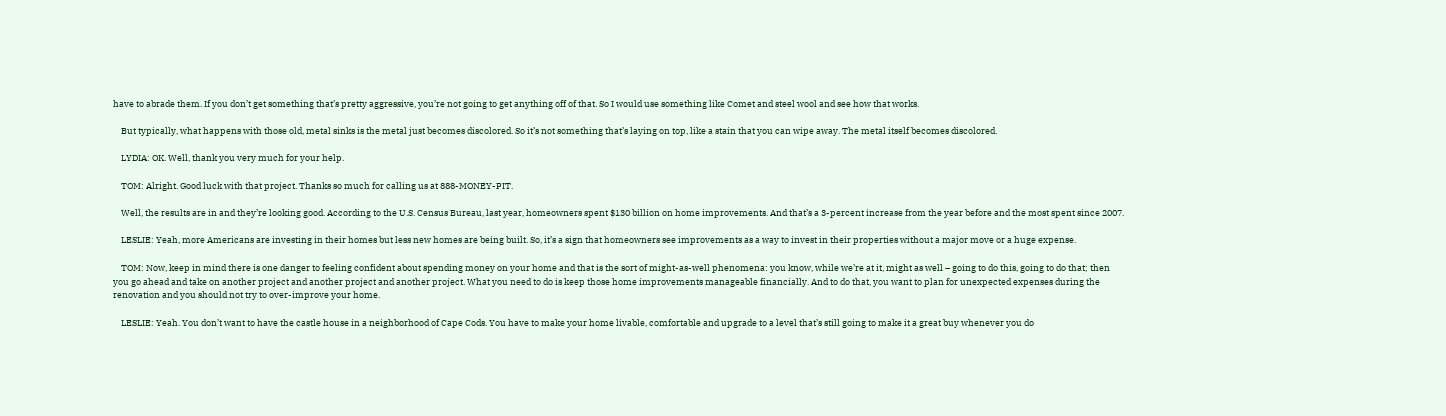have to abrade them. If you don’t get something that’s pretty aggressive, you’re not going to get anything off of that. So I would use something like Comet and steel wool and see how that works.

    But typically, what happens with those old, metal sinks is the metal just becomes discolored. So it’s not something that’s laying on top, like a stain that you can wipe away. The metal itself becomes discolored.

    LYDIA: OK. Well, thank you very much for your help.

    TOM: Alright. Good luck with that project. Thanks so much for calling us at 888-MONEY-PIT.

    Well, the results are in and they’re looking good. According to the U.S. Census Bureau, last year, homeowners spent $130 billion on home improvements. And that’s a 3-percent increase from the year before and the most spent since 2007.

    LESLIE: Yeah, more Americans are investing in their homes but less new homes are being built. So, it’s a sign that homeowners see improvements as a way to invest in their properties without a major move or a huge expense.

    TOM: Now, keep in mind there is one danger to feeling confident about spending money on your home and that is the sort of might-as-well phenomena: you know, while we’re at it, might as well – going to do this, going to do that; then you go ahead and take on another project and another project and another project. What you need to do is keep those home improvements manageable financially. And to do that, you want to plan for unexpected expenses during the renovation and you should not try to over-improve your home.

    LESLIE: Yeah. You don’t want to have the castle house in a neighborhood of Cape Cods. You have to make your home livable, comfortable and upgrade to a level that’s still going to make it a great buy whenever you do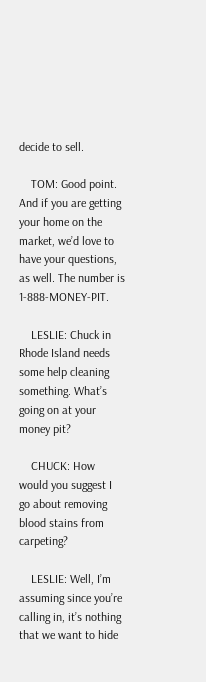decide to sell.

    TOM: Good point. And if you are getting your home on the market, we’d love to have your questions, as well. The number is 1-888-MONEY-PIT.

    LESLIE: Chuck in Rhode Island needs some help cleaning something. What’s going on at your money pit?

    CHUCK: How would you suggest I go about removing blood stains from carpeting?

    LESLIE: Well, I’m assuming since you’re calling in, it’s nothing that we want to hide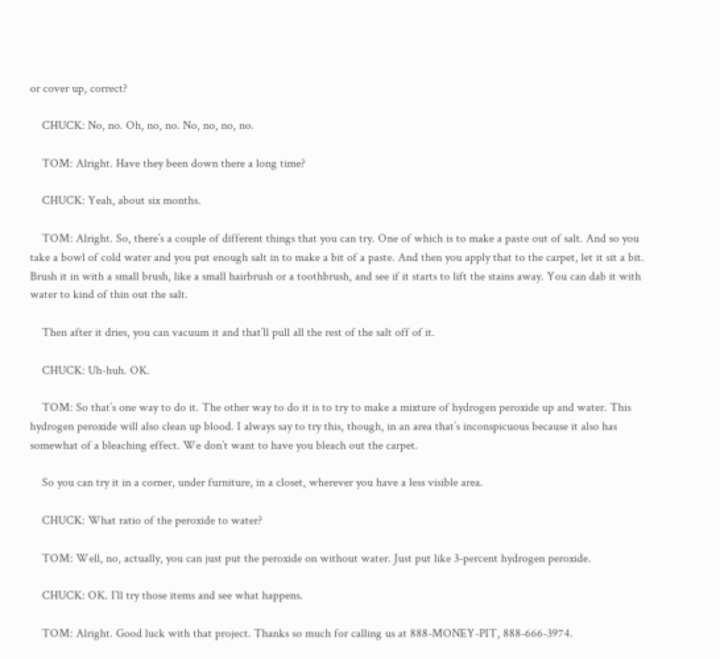or cover up, correct?

    CHUCK: No, no. Oh, no, no. No, no, no, no.

    TOM: Alright. Have they been down there a long time?

    CHUCK: Yeah, about six months.

    TOM: Alright. So, there’s a couple of different things that you can try. One of which is to make a paste out of salt. And so you take a bowl of cold water and you put enough salt in to make a bit of a paste. And then you apply that to the carpet, let it sit a bit. Brush it in with a small brush, like a small hairbrush or a toothbrush, and see if it starts to lift the stains away. You can dab it with water to kind of thin out the salt.

    Then after it dries, you can vacuum it and that’ll pull all the rest of the salt off of it.

    CHUCK: Uh-huh. OK.

    TOM: So that’s one way to do it. The other way to do it is to try to make a mixture of hydrogen peroxide up and water. This hydrogen peroxide will also clean up blood. I always say to try this, though, in an area that’s inconspicuous because it also has somewhat of a bleaching effect. We don’t want to have you bleach out the carpet.

    So you can try it in a corner, under furniture, in a closet, wherever you have a less visible area.

    CHUCK: What ratio of the peroxide to water?

    TOM: Well, no, actually, you can just put the peroxide on without water. Just put like 3-percent hydrogen peroxide.

    CHUCK: OK. I’ll try those items and see what happens.

    TOM: Alright. Good luck with that project. Thanks so much for calling us at 888-MONEY-PIT, 888-666-3974.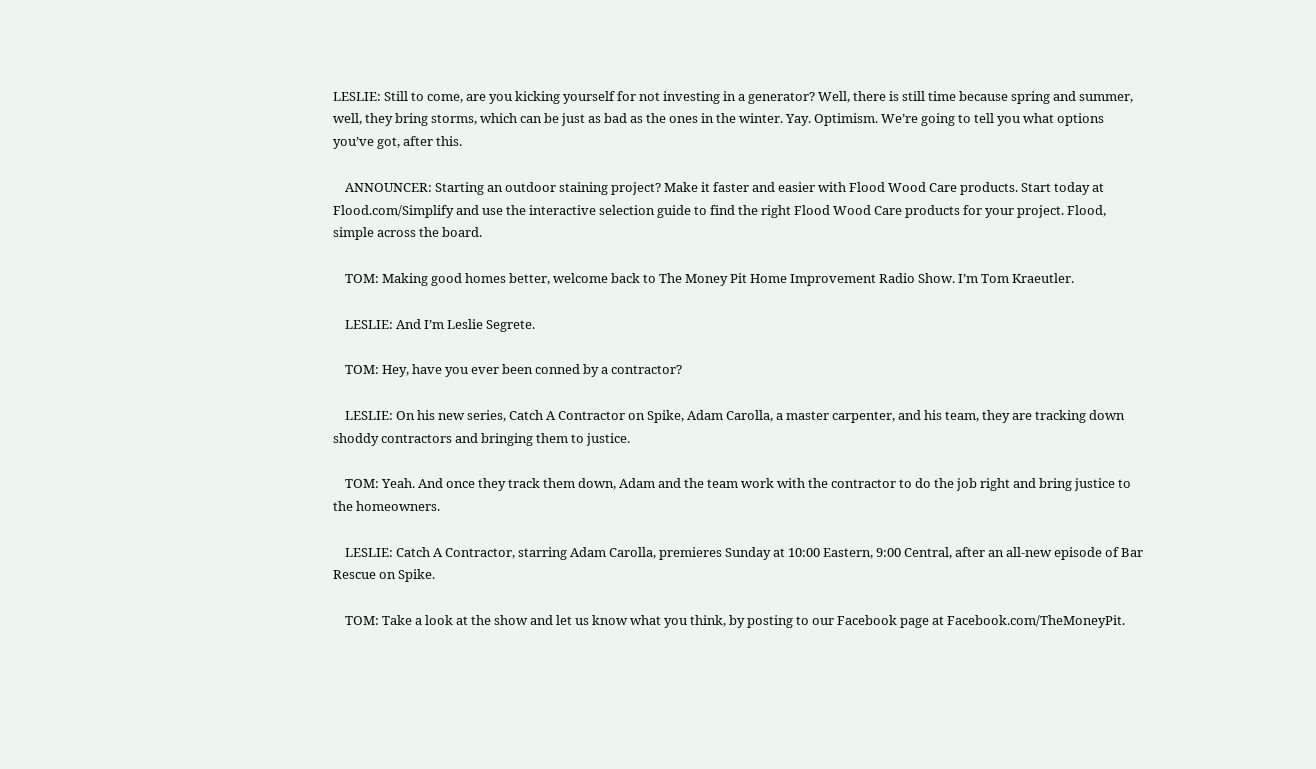LESLIE: Still to come, are you kicking yourself for not investing in a generator? Well, there is still time because spring and summer, well, they bring storms, which can be just as bad as the ones in the winter. Yay. Optimism. We’re going to tell you what options you’ve got, after this.

    ANNOUNCER: Starting an outdoor staining project? Make it faster and easier with Flood Wood Care products. Start today at Flood.com/Simplify and use the interactive selection guide to find the right Flood Wood Care products for your project. Flood, simple across the board.

    TOM: Making good homes better, welcome back to The Money Pit Home Improvement Radio Show. I’m Tom Kraeutler.

    LESLIE: And I’m Leslie Segrete.

    TOM: Hey, have you ever been conned by a contractor?

    LESLIE: On his new series, Catch A Contractor on Spike, Adam Carolla, a master carpenter, and his team, they are tracking down shoddy contractors and bringing them to justice.

    TOM: Yeah. And once they track them down, Adam and the team work with the contractor to do the job right and bring justice to the homeowners.

    LESLIE: Catch A Contractor, starring Adam Carolla, premieres Sunday at 10:00 Eastern, 9:00 Central, after an all-new episode of Bar Rescue on Spike.

    TOM: Take a look at the show and let us know what you think, by posting to our Facebook page at Facebook.com/TheMoneyPit.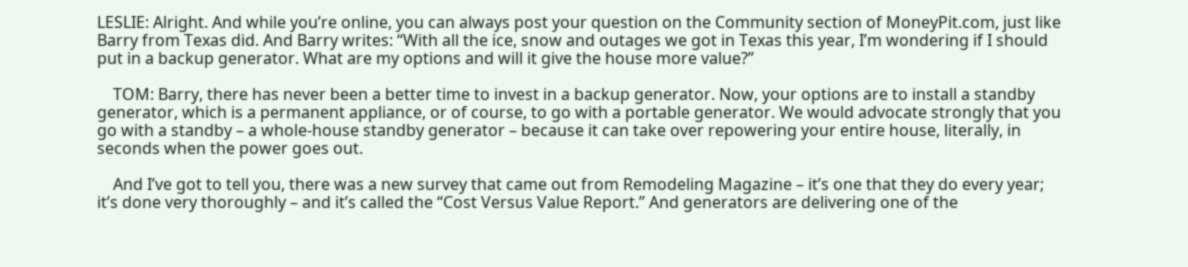LESLIE: Alright. And while you’re online, you can always post your question on the Community section of MoneyPit.com, just like Barry from Texas did. And Barry writes: “With all the ice, snow and outages we got in Texas this year, I’m wondering if I should put in a backup generator. What are my options and will it give the house more value?”

    TOM: Barry, there has never been a better time to invest in a backup generator. Now, your options are to install a standby generator, which is a permanent appliance, or of course, to go with a portable generator. We would advocate strongly that you go with a standby – a whole-house standby generator – because it can take over repowering your entire house, literally, in seconds when the power goes out.

    And I’ve got to tell you, there was a new survey that came out from Remodeling Magazine – it’s one that they do every year; it’s done very thoroughly – and it’s called the “Cost Versus Value Report.” And generators are delivering one of the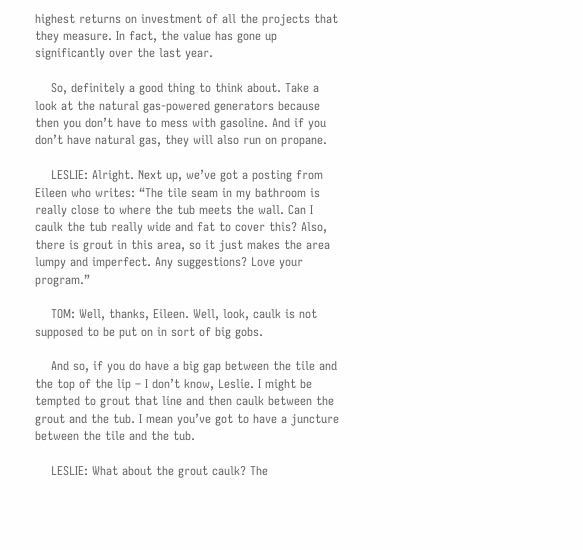highest returns on investment of all the projects that they measure. In fact, the value has gone up significantly over the last year.

    So, definitely a good thing to think about. Take a look at the natural gas-powered generators because then you don’t have to mess with gasoline. And if you don’t have natural gas, they will also run on propane.

    LESLIE: Alright. Next up, we’ve got a posting from Eileen who writes: “The tile seam in my bathroom is really close to where the tub meets the wall. Can I caulk the tub really wide and fat to cover this? Also, there is grout in this area, so it just makes the area lumpy and imperfect. Any suggestions? Love your program.”

    TOM: Well, thanks, Eileen. Well, look, caulk is not supposed to be put on in sort of big gobs.

    And so, if you do have a big gap between the tile and the top of the lip – I don’t know, Leslie. I might be tempted to grout that line and then caulk between the grout and the tub. I mean you’ve got to have a juncture between the tile and the tub.

    LESLIE: What about the grout caulk? The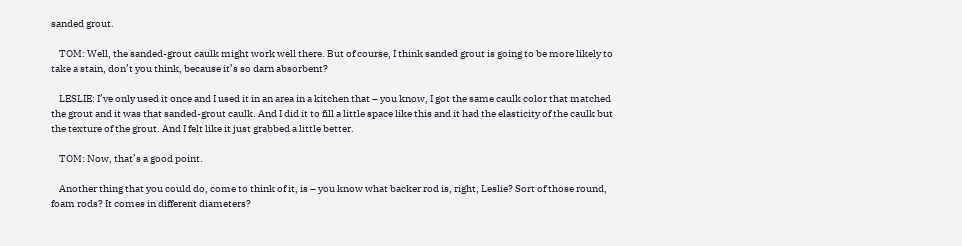sanded grout.

    TOM: Well, the sanded-grout caulk might work well there. But of course, I think sanded grout is going to be more likely to take a stain, don’t you think, because it’s so darn absorbent?

    LESLIE: I’ve only used it once and I used it in an area in a kitchen that – you know, I got the same caulk color that matched the grout and it was that sanded-grout caulk. And I did it to fill a little space like this and it had the elasticity of the caulk but the texture of the grout. And I felt like it just grabbed a little better.

    TOM: Now, that’s a good point.

    Another thing that you could do, come to think of it, is – you know what backer rod is, right, Leslie? Sort of those round, foam rods? It comes in different diameters?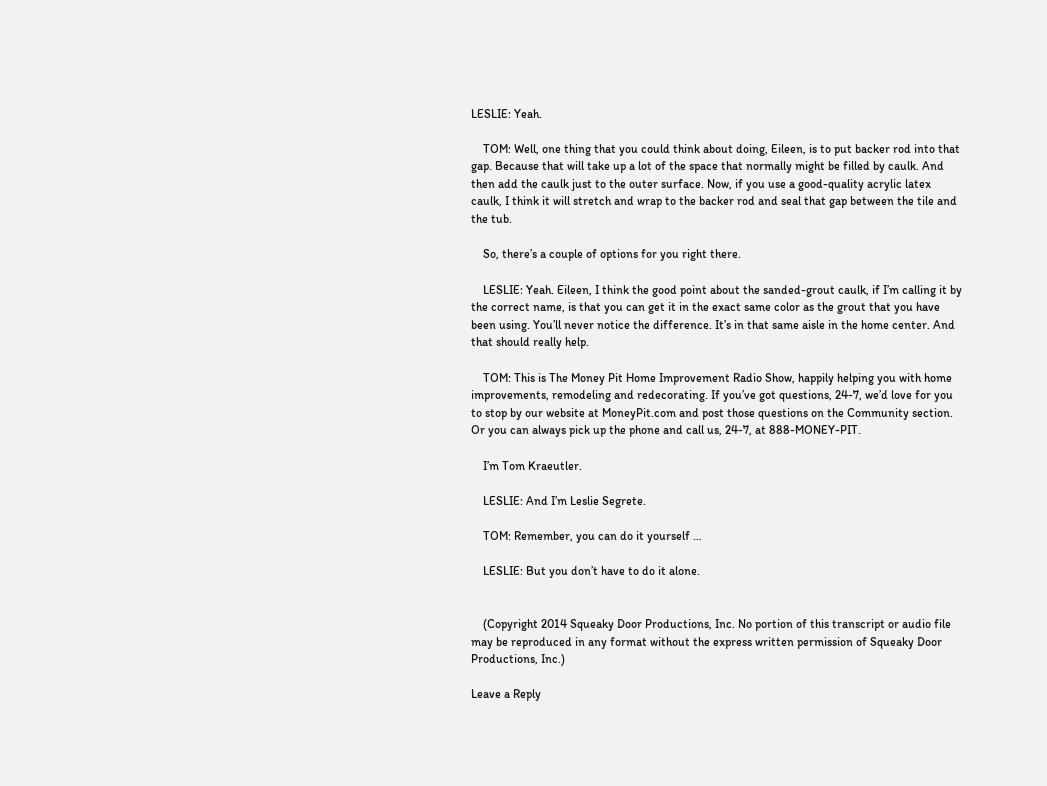LESLIE: Yeah.

    TOM: Well, one thing that you could think about doing, Eileen, is to put backer rod into that gap. Because that will take up a lot of the space that normally might be filled by caulk. And then add the caulk just to the outer surface. Now, if you use a good-quality acrylic latex caulk, I think it will stretch and wrap to the backer rod and seal that gap between the tile and the tub.

    So, there’s a couple of options for you right there.

    LESLIE: Yeah. Eileen, I think the good point about the sanded-grout caulk, if I’m calling it by the correct name, is that you can get it in the exact same color as the grout that you have been using. You’ll never notice the difference. It’s in that same aisle in the home center. And that should really help.

    TOM: This is The Money Pit Home Improvement Radio Show, happily helping you with home improvements, remodeling and redecorating. If you’ve got questions, 24-7, we’d love for you to stop by our website at MoneyPit.com and post those questions on the Community section. Or you can always pick up the phone and call us, 24-7, at 888-MONEY-PIT.

    I’m Tom Kraeutler.

    LESLIE: And I’m Leslie Segrete.

    TOM: Remember, you can do it yourself …

    LESLIE: But you don’t have to do it alone.


    (Copyright 2014 Squeaky Door Productions, Inc. No portion of this transcript or audio file may be reproduced in any format without the express written permission of Squeaky Door Productions, Inc.)

Leave a Reply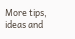More tips, ideas and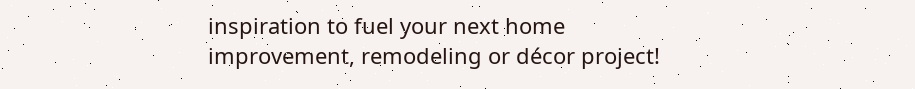inspiration to fuel your next home improvement, remodeling or décor project!